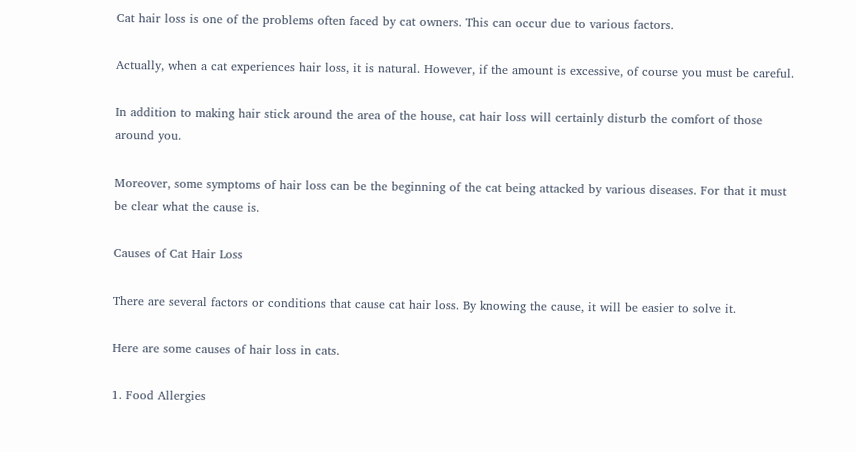Cat hair loss is one of the problems often faced by cat owners. This can occur due to various factors.

Actually, when a cat experiences hair loss, it is natural. However, if the amount is excessive, of course you must be careful.

In addition to making hair stick around the area of the house, cat hair loss will certainly disturb the comfort of those around you.

Moreover, some symptoms of hair loss can be the beginning of the cat being attacked by various diseases. For that it must be clear what the cause is.

Causes of Cat Hair Loss

There are several factors or conditions that cause cat hair loss. By knowing the cause, it will be easier to solve it.

Here are some causes of hair loss in cats.

1. Food Allergies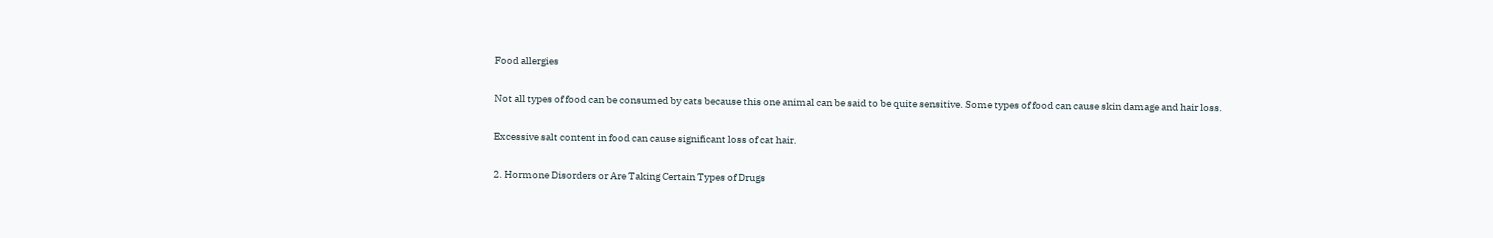Food allergies

Not all types of food can be consumed by cats because this one animal can be said to be quite sensitive. Some types of food can cause skin damage and hair loss.

Excessive salt content in food can cause significant loss of cat hair.

2. Hormone Disorders or Are Taking Certain Types of Drugs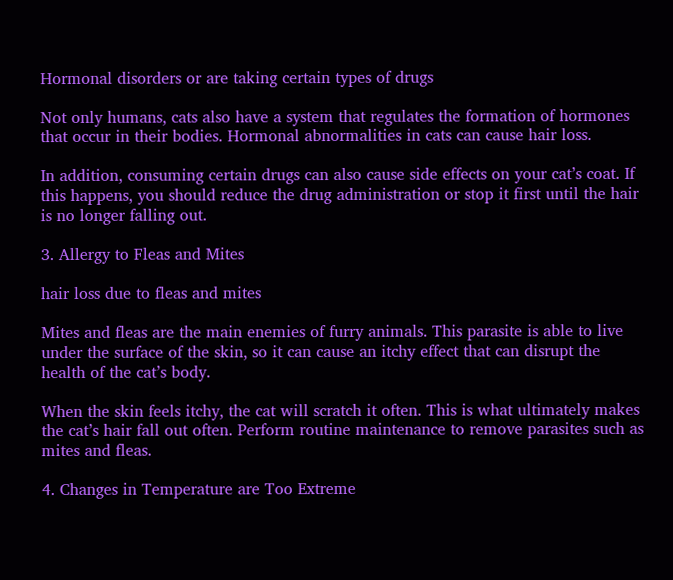Hormonal disorders or are taking certain types of drugs

Not only humans, cats also have a system that regulates the formation of hormones that occur in their bodies. Hormonal abnormalities in cats can cause hair loss.

In addition, consuming certain drugs can also cause side effects on your cat’s coat. If this happens, you should reduce the drug administration or stop it first until the hair is no longer falling out.

3. Allergy to Fleas and Mites

hair loss due to fleas and mites

Mites and fleas are the main enemies of furry animals. This parasite is able to live under the surface of the skin, so it can cause an itchy effect that can disrupt the health of the cat’s body.

When the skin feels itchy, the cat will scratch it often. This is what ultimately makes the cat’s hair fall out often. Perform routine maintenance to remove parasites such as mites and fleas.

4. Changes in Temperature are Too Extreme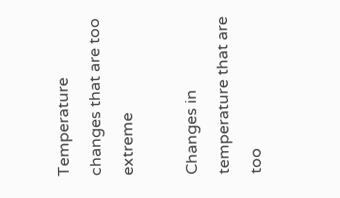Temperature changes that are too extreme

Changes in temperature that are too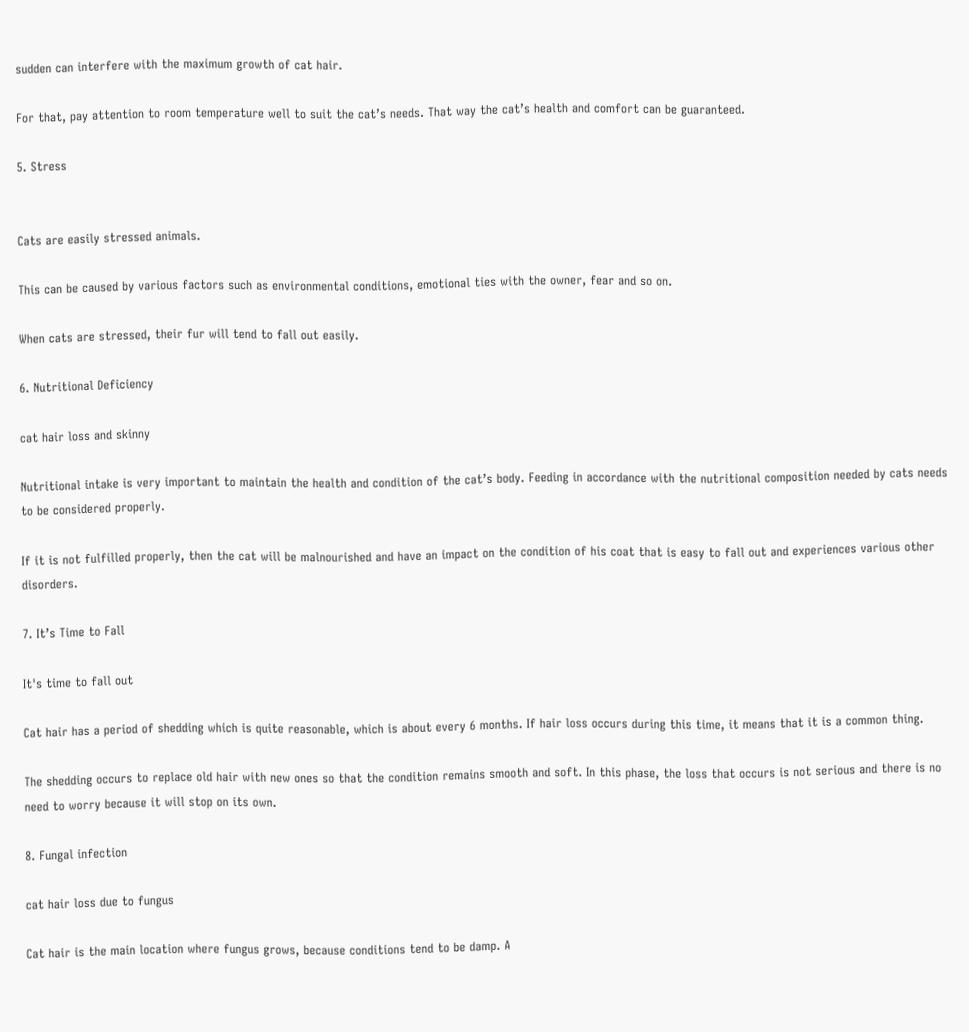sudden can interfere with the maximum growth of cat hair.

For that, pay attention to room temperature well to suit the cat’s needs. That way the cat’s health and comfort can be guaranteed.

5. Stress


Cats are easily stressed animals.

This can be caused by various factors such as environmental conditions, emotional ties with the owner, fear and so on.

When cats are stressed, their fur will tend to fall out easily.

6. Nutritional Deficiency

cat hair loss and skinny

Nutritional intake is very important to maintain the health and condition of the cat’s body. Feeding in accordance with the nutritional composition needed by cats needs to be considered properly.

If it is not fulfilled properly, then the cat will be malnourished and have an impact on the condition of his coat that is easy to fall out and experiences various other disorders.

7. It’s Time to Fall

It's time to fall out

Cat hair has a period of shedding which is quite reasonable, which is about every 6 months. If hair loss occurs during this time, it means that it is a common thing.

The shedding occurs to replace old hair with new ones so that the condition remains smooth and soft. In this phase, the loss that occurs is not serious and there is no need to worry because it will stop on its own.

8. Fungal infection

cat hair loss due to fungus

Cat hair is the main location where fungus grows, because conditions tend to be damp. A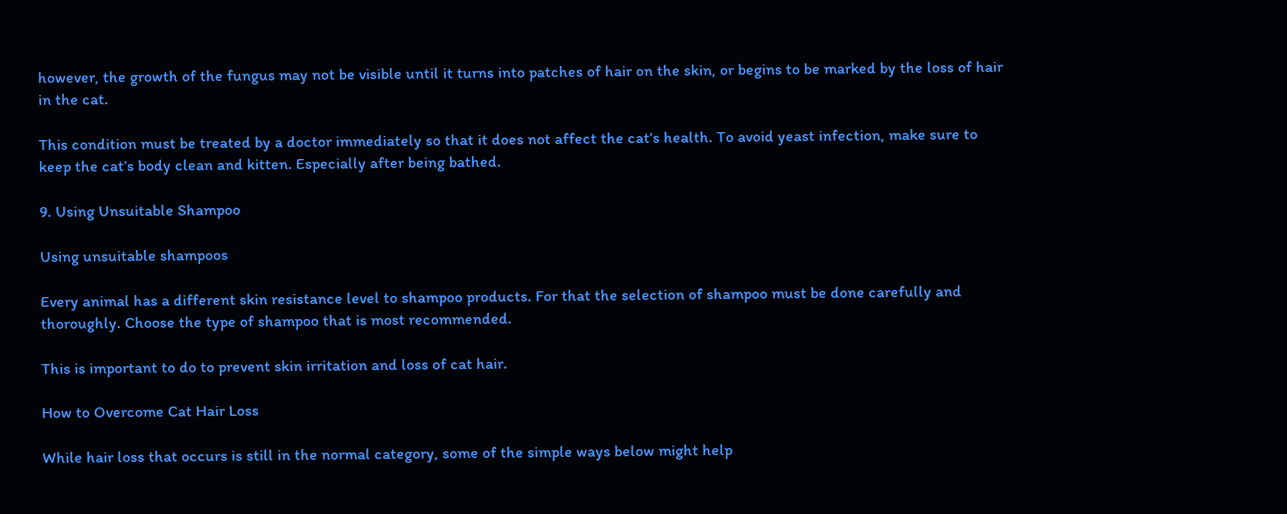however, the growth of the fungus may not be visible until it turns into patches of hair on the skin, or begins to be marked by the loss of hair in the cat.

This condition must be treated by a doctor immediately so that it does not affect the cat’s health. To avoid yeast infection, make sure to keep the cat’s body clean and kitten. Especially after being bathed.

9. Using Unsuitable Shampoo

Using unsuitable shampoos

Every animal has a different skin resistance level to shampoo products. For that the selection of shampoo must be done carefully and thoroughly. Choose the type of shampoo that is most recommended.

This is important to do to prevent skin irritation and loss of cat hair.

How to Overcome Cat Hair Loss

While hair loss that occurs is still in the normal category, some of the simple ways below might help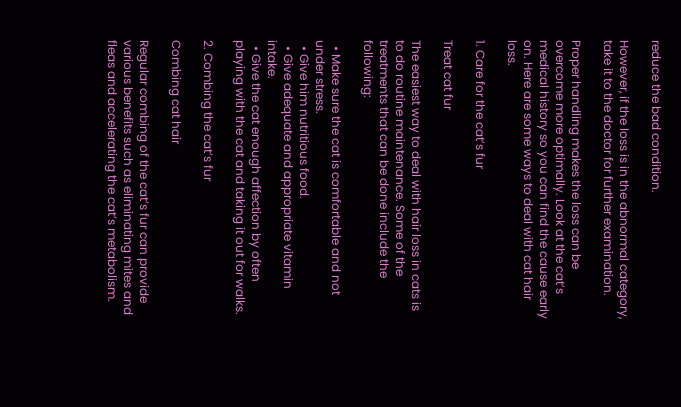reduce the bad condition.

However, if the loss is in the abnormal category, take it to the doctor for further examination.

Proper handling makes the loss can be overcome more optimally. Look at the cat’s medical history so you can find the cause early on. Here are some ways to deal with cat hair loss.

1. Care for the cat’s fur

Treat cat fur

The easiest way to deal with hair loss in cats is to do routine maintenance. Some of the treatments that can be done include the following:

  • Make sure the cat is comfortable and not under stress.
  • Give him nutritious food.
  • Give adequate and appropriate vitamin intake.
  • Give the cat enough affection by often playing with the cat and taking it out for walks.

2. Combing the cat’s fur

Combing cat hair

Regular combing of the cat’s fur can provide various benefits such as eliminating mites and fleas and accelerating the cat’s metabolism.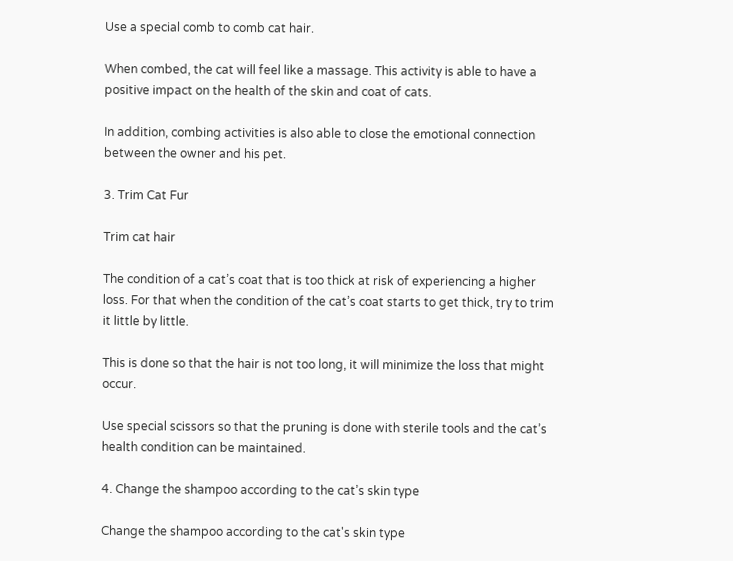Use a special comb to comb cat hair.

When combed, the cat will feel like a massage. This activity is able to have a positive impact on the health of the skin and coat of cats.

In addition, combing activities is also able to close the emotional connection between the owner and his pet.

3. Trim Cat Fur

Trim cat hair

The condition of a cat’s coat that is too thick at risk of experiencing a higher loss. For that when the condition of the cat’s coat starts to get thick, try to trim it little by little.

This is done so that the hair is not too long, it will minimize the loss that might occur.

Use special scissors so that the pruning is done with sterile tools and the cat’s health condition can be maintained.

4. Change the shampoo according to the cat’s skin type

Change the shampoo according to the cat's skin type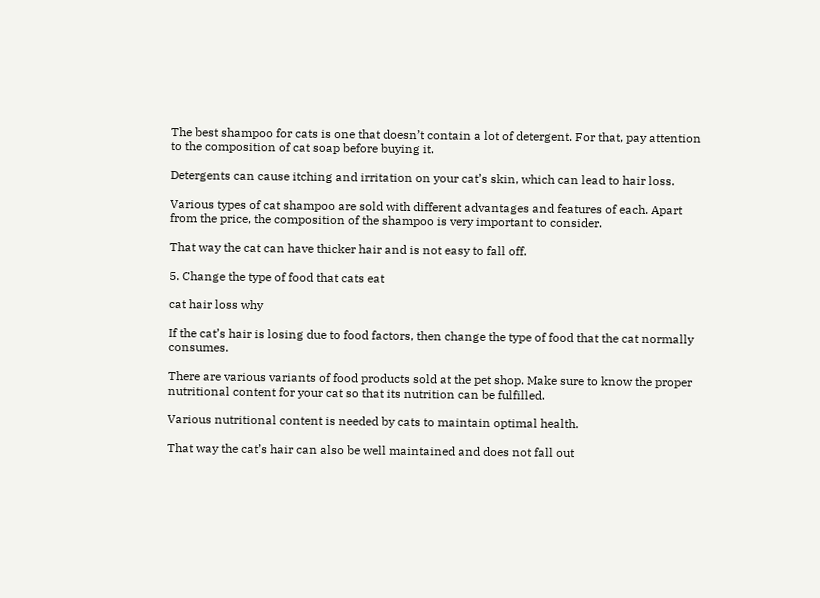The best shampoo for cats is one that doesn’t contain a lot of detergent. For that, pay attention to the composition of cat soap before buying it.

Detergents can cause itching and irritation on your cat’s skin, which can lead to hair loss.

Various types of cat shampoo are sold with different advantages and features of each. Apart from the price, the composition of the shampoo is very important to consider.

That way the cat can have thicker hair and is not easy to fall off.

5. Change the type of food that cats eat

cat hair loss why

If the cat’s hair is losing due to food factors, then change the type of food that the cat normally consumes.

There are various variants of food products sold at the pet shop. Make sure to know the proper nutritional content for your cat so that its nutrition can be fulfilled.

Various nutritional content is needed by cats to maintain optimal health.

That way the cat’s hair can also be well maintained and does not fall out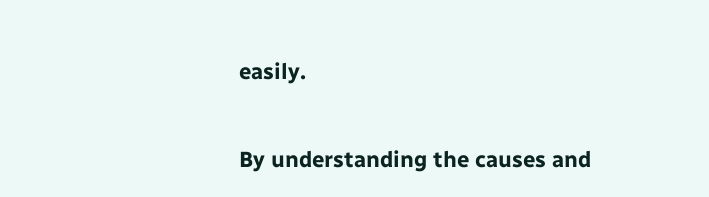easily.

By understanding the causes and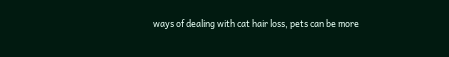ways of dealing with cat hair loss, pets can be more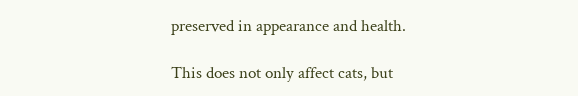preserved in appearance and health.

This does not only affect cats, but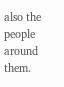also the people around them.